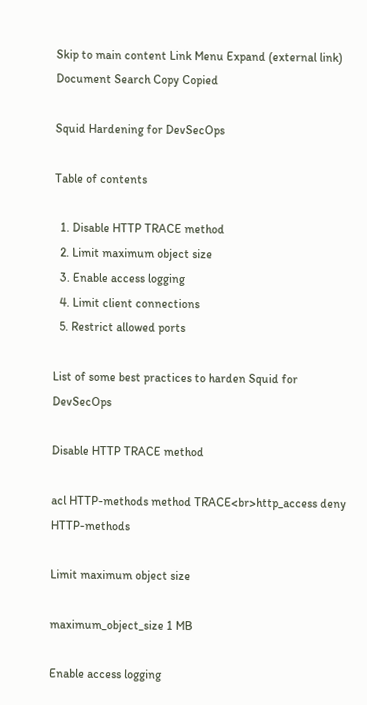Skip to main content Link Menu Expand (external link) Document Search Copy Copied

Squid Hardening for DevSecOps

Table of contents

  1. Disable HTTP TRACE method
  2. Limit maximum object size
  3. Enable access logging
  4. Limit client connections
  5. Restrict allowed ports

List of some best practices to harden Squid for DevSecOps

Disable HTTP TRACE method

acl HTTP-methods method TRACE<br>http_access deny HTTP-methods

Limit maximum object size

maximum_object_size 1 MB

Enable access logging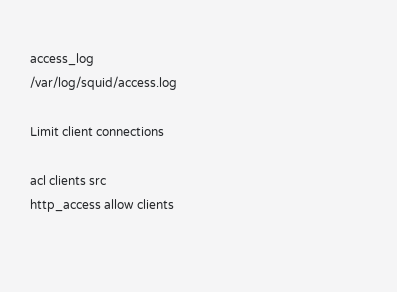access_log /var/log/squid/access.log

Limit client connections

acl clients src
http_access allow clients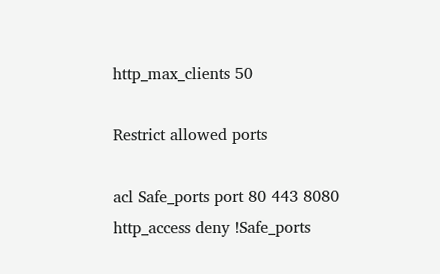http_max_clients 50

Restrict allowed ports

acl Safe_ports port 80 443 8080
http_access deny !Safe_ports